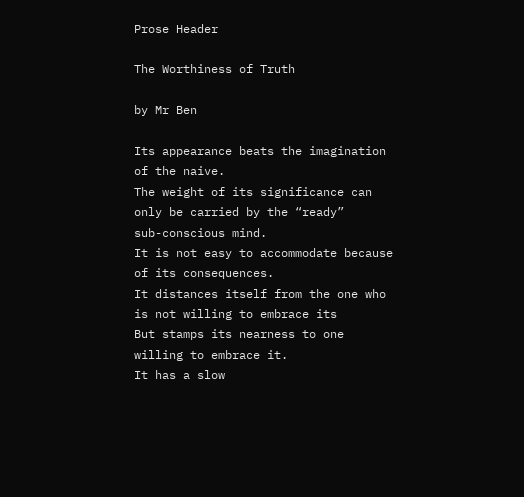Prose Header

The Worthiness of Truth

by Mr Ben

Its appearance beats the imagination of the naive.
The weight of its significance can only be carried by the “ready”
sub-conscious mind.
It is not easy to accommodate because of its consequences.
It distances itself from the one who is not willing to embrace its
But stamps its nearness to one willing to embrace it.
It has a slow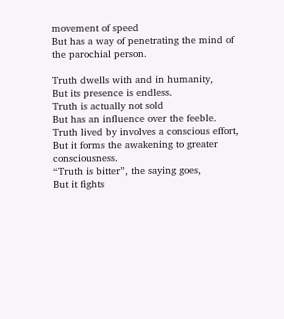movement of speed
But has a way of penetrating the mind of the parochial person.

Truth dwells with and in humanity,
But its presence is endless.
Truth is actually not sold
But has an influence over the feeble.
Truth lived by involves a conscious effort,
But it forms the awakening to greater consciousness.
“Truth is bitter”, the saying goes,
But it fights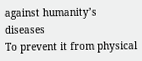against humanity’s diseases
To prevent it from physical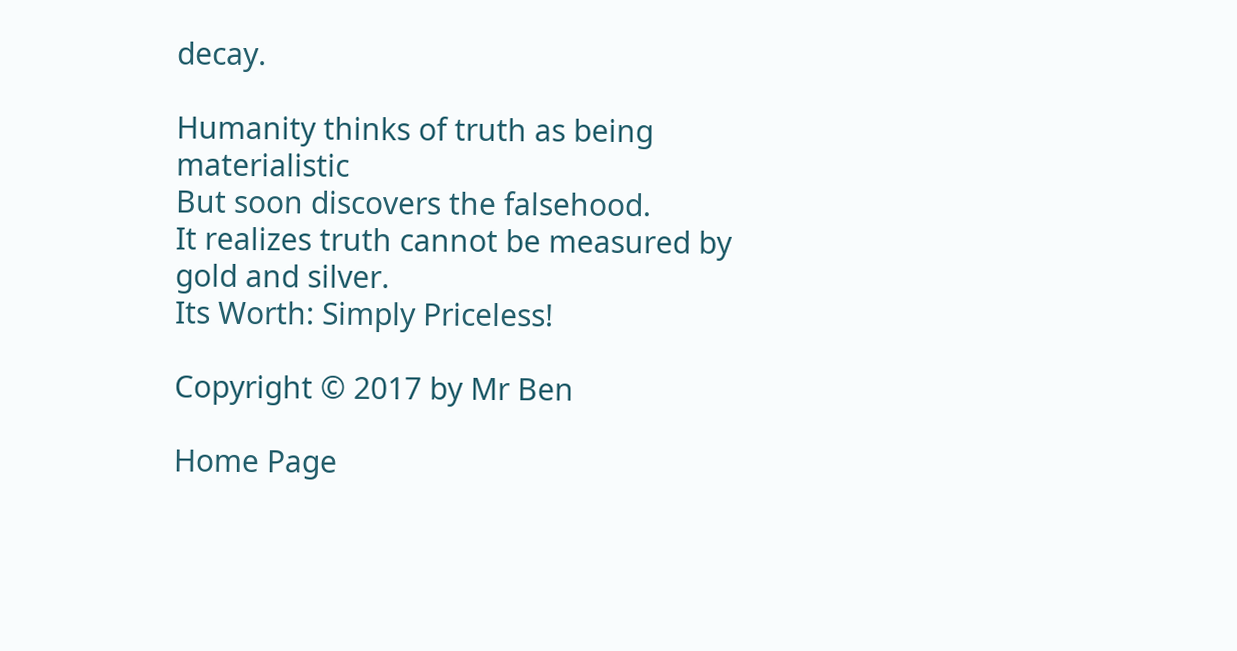decay.

Humanity thinks of truth as being materialistic
But soon discovers the falsehood.
It realizes truth cannot be measured by gold and silver.
Its Worth: Simply Priceless!

Copyright © 2017 by Mr Ben

Home Page